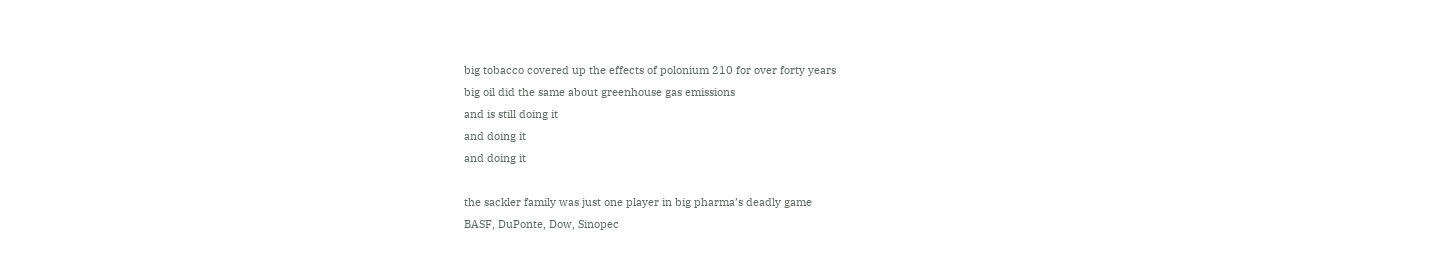big tobacco covered up the effects of polonium 210 for over forty years
big oil did the same about greenhouse gas emissions
and is still doing it
and doing it
and doing it

the sackler family was just one player in big pharma’s deadly game
BASF, DuPonte, Dow, Sinopec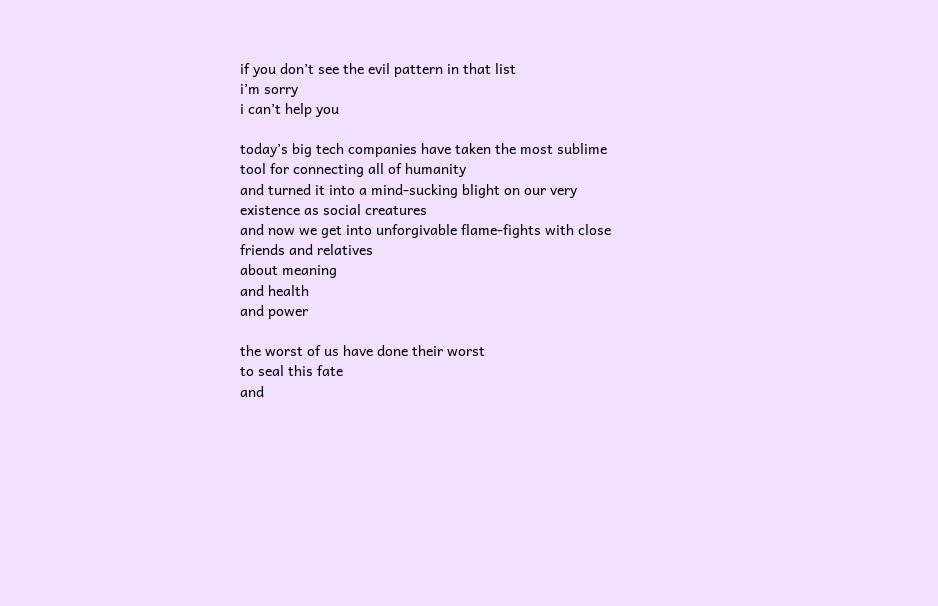if you don’t see the evil pattern in that list
i’m sorry
i can’t help you

today’s big tech companies have taken the most sublime tool for connecting all of humanity
and turned it into a mind-sucking blight on our very existence as social creatures
and now we get into unforgivable flame-fights with close friends and relatives
about meaning
and health
and power

the worst of us have done their worst
to seal this fate
and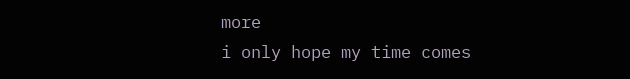more
i only hope my time comes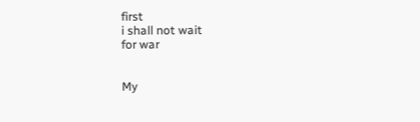first
i shall not wait
for war


My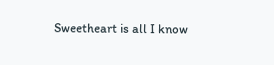Sweetheart is all I know